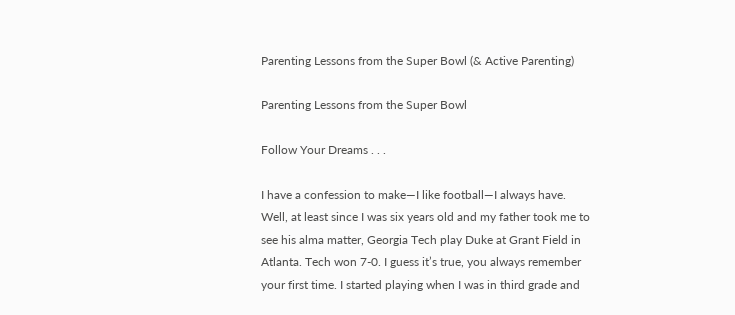Parenting Lessons from the Super Bowl (& Active Parenting)

Parenting Lessons from the Super Bowl

Follow Your Dreams . . .

I have a confession to make—I like football—I always have. Well, at least since I was six years old and my father took me to see his alma matter, Georgia Tech play Duke at Grant Field in Atlanta. Tech won 7-0. I guess it’s true, you always remember your first time. I started playing when I was in third grade and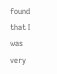found that I was very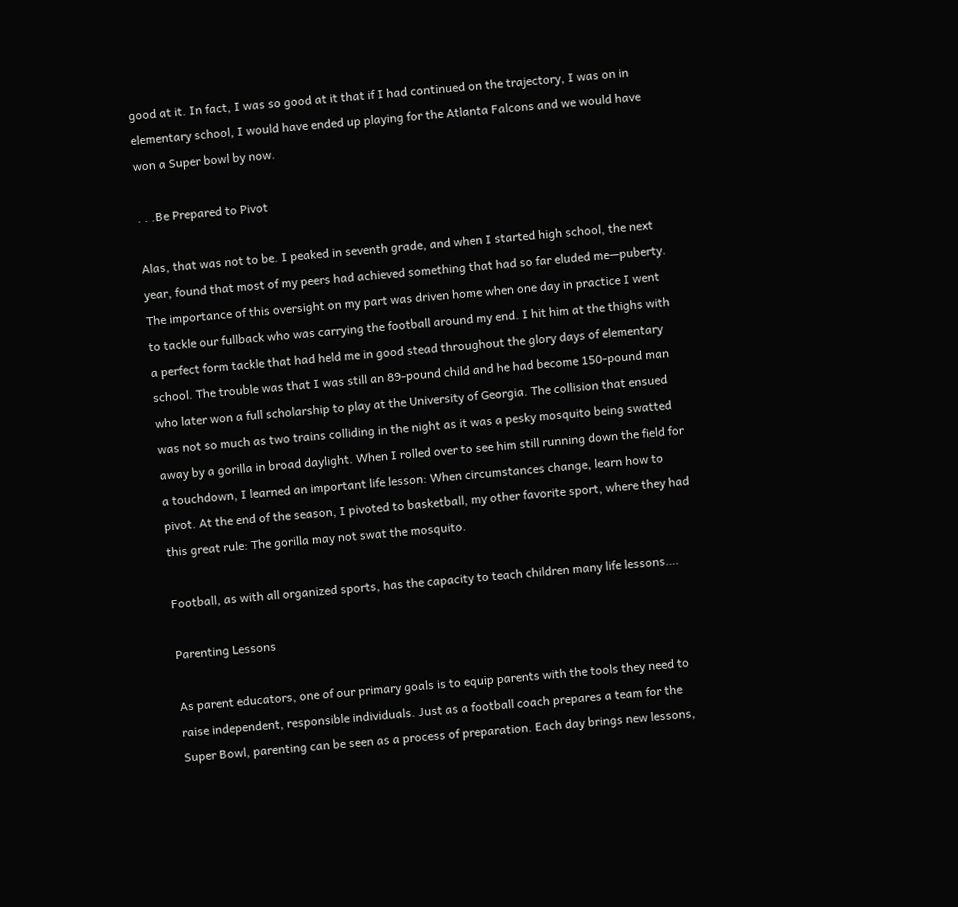good at it. In fact, I was so good at it that if I had continued on the trajectory, I was on in elementary school, I would have ended up playing for the Atlanta Falcons and we would have won a Super bowl by now.

. . .Be Prepared to Pivot

Alas, that was not to be. I peaked in seventh grade, and when I started high school, the next year, found that most of my peers had achieved something that had so far eluded me—puberty. The importance of this oversight on my part was driven home when one day in practice I went to tackle our fullback who was carrying the football around my end. I hit him at the thighs with a perfect form tackle that had held me in good stead throughout the glory days of elementary school. The trouble was that I was still an 89-pound child and he had become 150-pound man who later won a full scholarship to play at the University of Georgia. The collision that ensued was not so much as two trains colliding in the night as it was a pesky mosquito being swatted away by a gorilla in broad daylight. When I rolled over to see him still running down the field for a touchdown, I learned an important life lesson: When circumstances change, learn how to pivot. At the end of the season, I pivoted to basketball, my other favorite sport, where they had this great rule: The gorilla may not swat the mosquito.

Football, as with all organized sports, has the capacity to teach children many life lessons….

Parenting Lessons

As parent educators, one of our primary goals is to equip parents with the tools they need to raise independent, responsible individuals. Just as a football coach prepares a team for the Super Bowl, parenting can be seen as a process of preparation. Each day brings new lessons,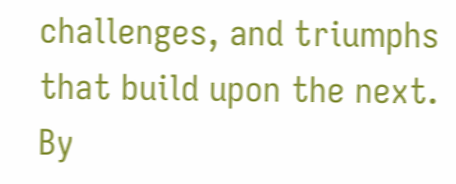challenges, and triumphs that build upon the next. By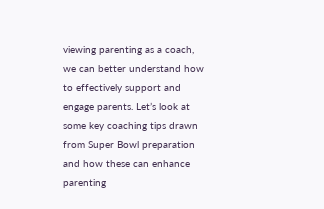viewing parenting as a coach, we can better understand how to effectively support and engage parents. Let’s look at some key coaching tips drawn from Super Bowl preparation and how these can enhance parenting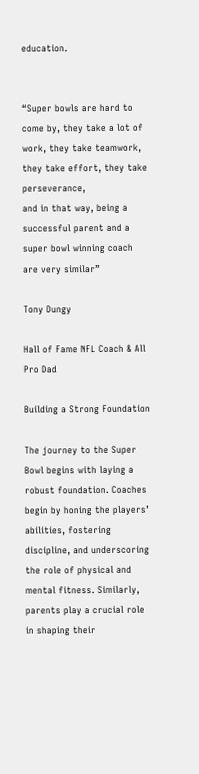education.


“Super bowls are hard to come by, they take a lot of work, they take teamwork, they take effort, they take perseverance,
and in that way, being a successful parent and a super bowl winning coach are very similar”

Tony Dungy

Hall of Fame NFL Coach & All Pro Dad

Building a Strong Foundation

The journey to the Super Bowl begins with laying a robust foundation. Coaches begin by honing the players’ abilities, fostering discipline, and underscoring the role of physical and mental fitness. Similarly, parents play a crucial role in shaping their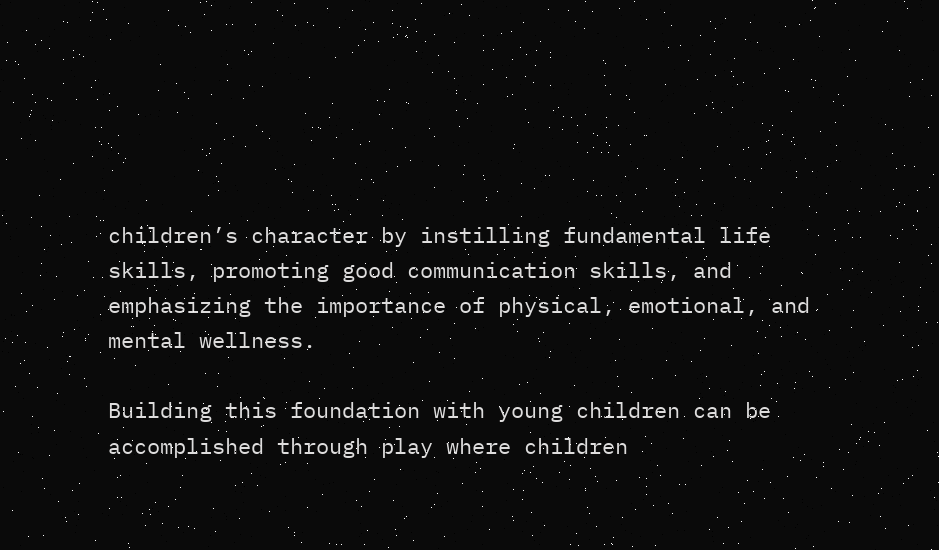children’s character by instilling fundamental life skills, promoting good communication skills, and emphasizing the importance of physical, emotional, and mental wellness.

Building this foundation with young children can be accomplished through play where children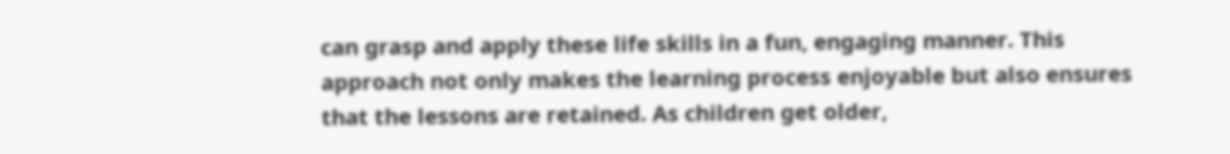can grasp and apply these life skills in a fun, engaging manner. This approach not only makes the learning process enjoyable but also ensures that the lessons are retained. As children get older,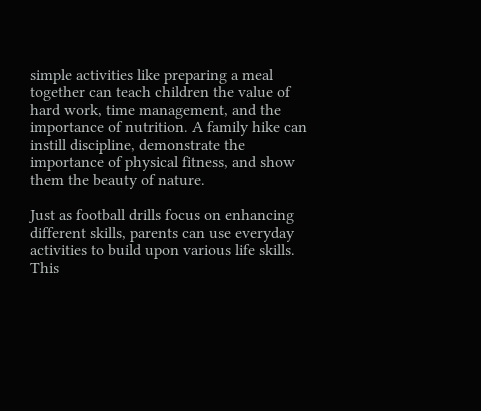simple activities like preparing a meal together can teach children the value of hard work, time management, and the importance of nutrition. A family hike can instill discipline, demonstrate the importance of physical fitness, and show them the beauty of nature.

Just as football drills focus on enhancing different skills, parents can use everyday activities to build upon various life skills. This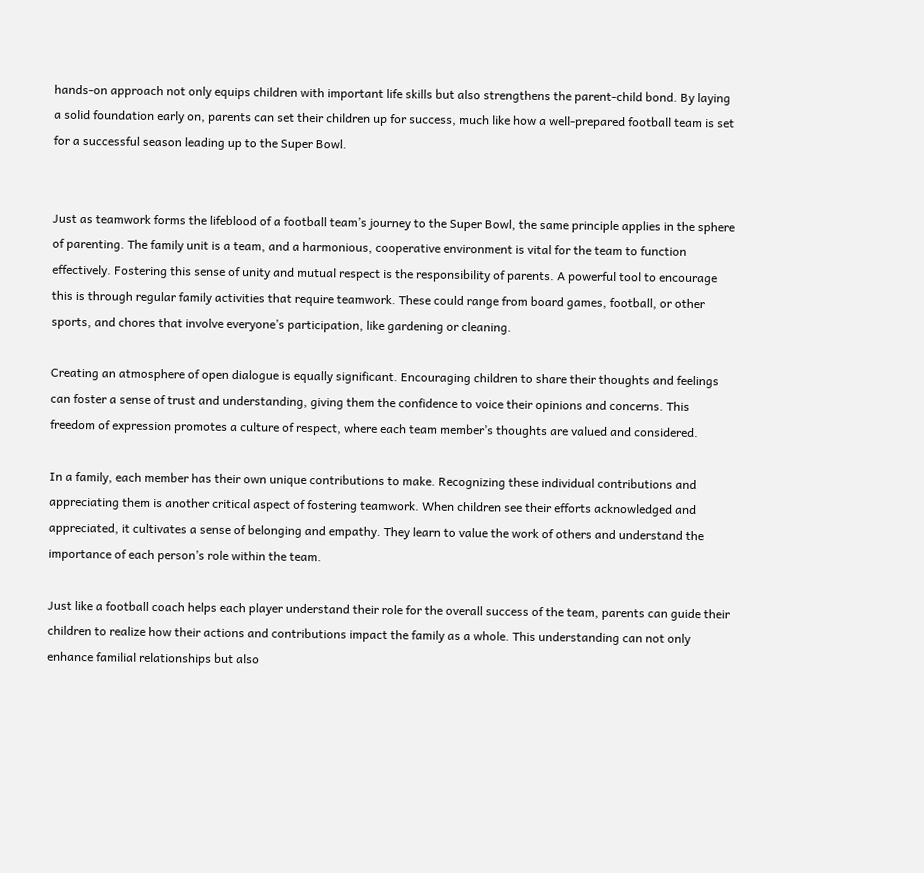hands-on approach not only equips children with important life skills but also strengthens the parent-child bond. By laying a solid foundation early on, parents can set their children up for success, much like how a well-prepared football team is set for a successful season leading up to the Super Bowl.


Just as teamwork forms the lifeblood of a football team’s journey to the Super Bowl, the same principle applies in the sphere of parenting. The family unit is a team, and a harmonious, cooperative environment is vital for the team to function effectively. Fostering this sense of unity and mutual respect is the responsibility of parents. A powerful tool to encourage this is through regular family activities that require teamwork. These could range from board games, football, or other sports, and chores that involve everyone’s participation, like gardening or cleaning.

Creating an atmosphere of open dialogue is equally significant. Encouraging children to share their thoughts and feelings can foster a sense of trust and understanding, giving them the confidence to voice their opinions and concerns. This freedom of expression promotes a culture of respect, where each team member’s thoughts are valued and considered.

In a family, each member has their own unique contributions to make. Recognizing these individual contributions and appreciating them is another critical aspect of fostering teamwork. When children see their efforts acknowledged and appreciated, it cultivates a sense of belonging and empathy. They learn to value the work of others and understand the importance of each person’s role within the team.

Just like a football coach helps each player understand their role for the overall success of the team, parents can guide their children to realize how their actions and contributions impact the family as a whole. This understanding can not only enhance familial relationships but also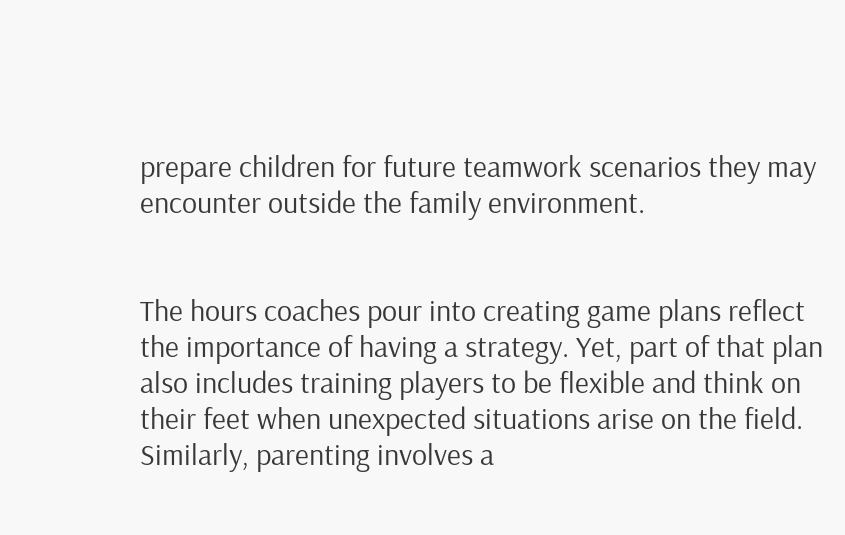prepare children for future teamwork scenarios they may encounter outside the family environment.


The hours coaches pour into creating game plans reflect the importance of having a strategy. Yet, part of that plan also includes training players to be flexible and think on their feet when unexpected situations arise on the field. Similarly, parenting involves a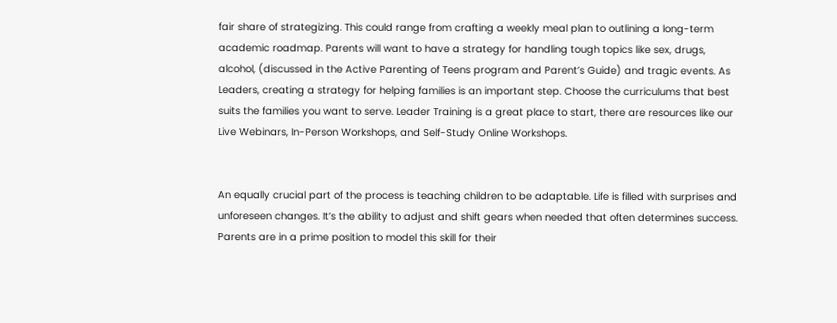fair share of strategizing. This could range from crafting a weekly meal plan to outlining a long-term academic roadmap. Parents will want to have a strategy for handling tough topics like sex, drugs, alcohol, (discussed in the Active Parenting of Teens program and Parent’s Guide) and tragic events. As Leaders, creating a strategy for helping families is an important step. Choose the curriculums that best suits the families you want to serve. Leader Training is a great place to start, there are resources like our Live Webinars, In-Person Workshops, and Self-Study Online Workshops.


An equally crucial part of the process is teaching children to be adaptable. Life is filled with surprises and unforeseen changes. It’s the ability to adjust and shift gears when needed that often determines success. Parents are in a prime position to model this skill for their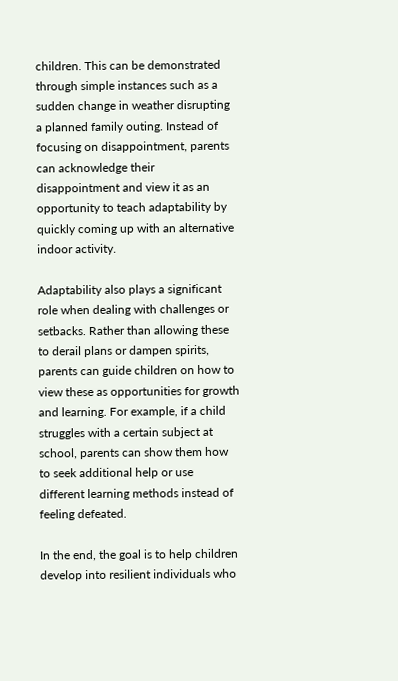children. This can be demonstrated through simple instances such as a sudden change in weather disrupting a planned family outing. Instead of focusing on disappointment, parents can acknowledge their disappointment and view it as an opportunity to teach adaptability by quickly coming up with an alternative indoor activity.

Adaptability also plays a significant role when dealing with challenges or setbacks. Rather than allowing these to derail plans or dampen spirits, parents can guide children on how to view these as opportunities for growth and learning. For example, if a child struggles with a certain subject at school, parents can show them how to seek additional help or use different learning methods instead of feeling defeated.

In the end, the goal is to help children develop into resilient individuals who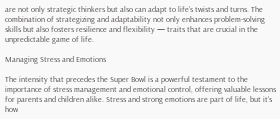are not only strategic thinkers but also can adapt to life’s twists and turns. The combination of strategizing and adaptability not only enhances problem-solving skills but also fosters resilience and flexibility — traits that are crucial in the unpredictable game of life.

Managing Stress and Emotions

The intensity that precedes the Super Bowl is a powerful testament to the importance of stress management and emotional control, offering valuable lessons for parents and children alike. Stress and strong emotions are part of life, but it’s how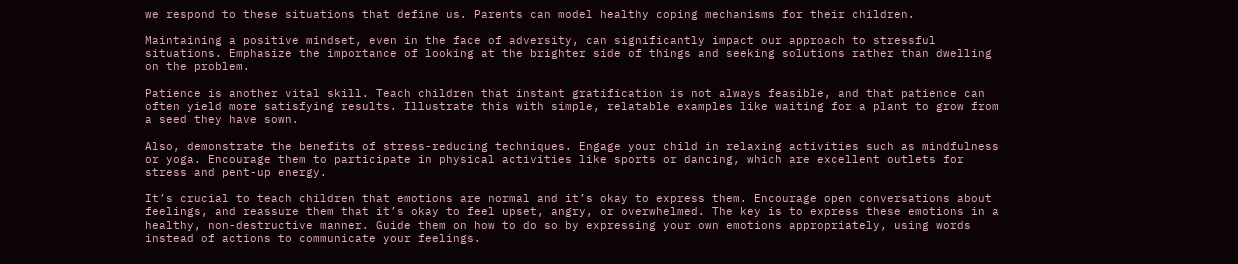we respond to these situations that define us. Parents can model healthy coping mechanisms for their children.

Maintaining a positive mindset, even in the face of adversity, can significantly impact our approach to stressful situations. Emphasize the importance of looking at the brighter side of things and seeking solutions rather than dwelling on the problem.

Patience is another vital skill. Teach children that instant gratification is not always feasible, and that patience can often yield more satisfying results. Illustrate this with simple, relatable examples like waiting for a plant to grow from a seed they have sown.

Also, demonstrate the benefits of stress-reducing techniques. Engage your child in relaxing activities such as mindfulness or yoga. Encourage them to participate in physical activities like sports or dancing, which are excellent outlets for stress and pent-up energy.

It’s crucial to teach children that emotions are normal and it’s okay to express them. Encourage open conversations about feelings, and reassure them that it’s okay to feel upset, angry, or overwhelmed. The key is to express these emotions in a healthy, non-destructive manner. Guide them on how to do so by expressing your own emotions appropriately, using words instead of actions to communicate your feelings.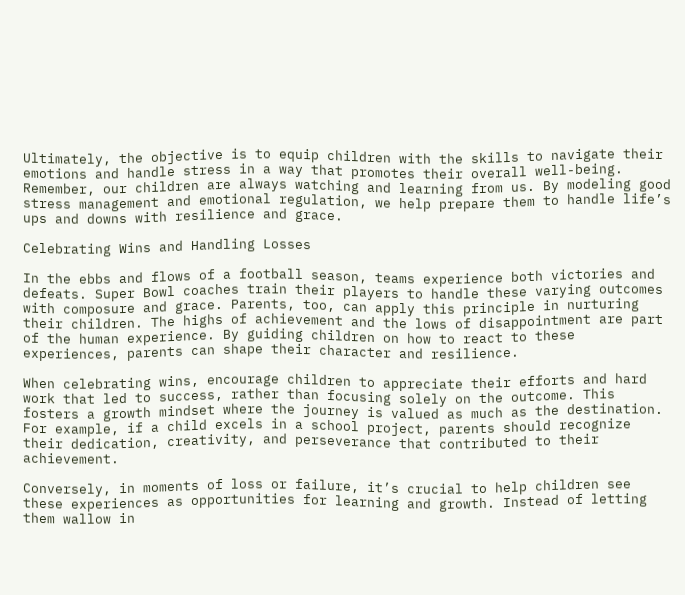Ultimately, the objective is to equip children with the skills to navigate their emotions and handle stress in a way that promotes their overall well-being. Remember, our children are always watching and learning from us. By modeling good stress management and emotional regulation, we help prepare them to handle life’s ups and downs with resilience and grace.

Celebrating Wins and Handling Losses

In the ebbs and flows of a football season, teams experience both victories and defeats. Super Bowl coaches train their players to handle these varying outcomes with composure and grace. Parents, too, can apply this principle in nurturing their children. The highs of achievement and the lows of disappointment are part of the human experience. By guiding children on how to react to these experiences, parents can shape their character and resilience.

When celebrating wins, encourage children to appreciate their efforts and hard work that led to success, rather than focusing solely on the outcome. This fosters a growth mindset where the journey is valued as much as the destination. For example, if a child excels in a school project, parents should recognize their dedication, creativity, and perseverance that contributed to their achievement.

Conversely, in moments of loss or failure, it’s crucial to help children see these experiences as opportunities for learning and growth. Instead of letting them wallow in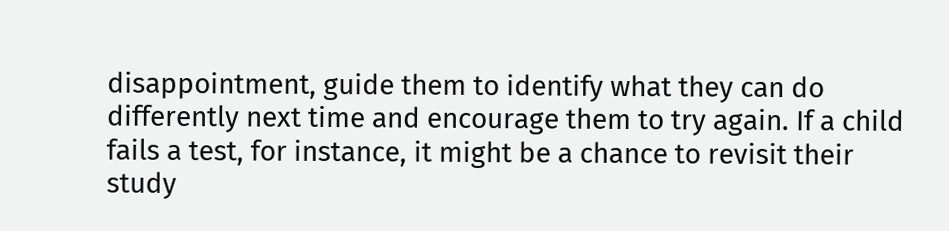disappointment, guide them to identify what they can do differently next time and encourage them to try again. If a child fails a test, for instance, it might be a chance to revisit their study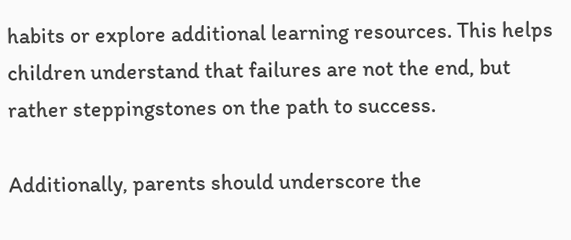habits or explore additional learning resources. This helps children understand that failures are not the end, but rather steppingstones on the path to success.

Additionally, parents should underscore the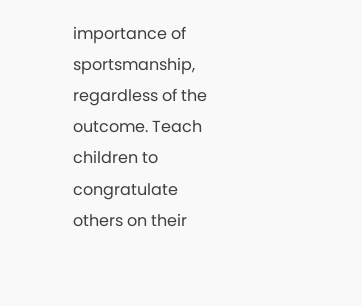importance of sportsmanship, regardless of the outcome. Teach children to congratulate others on their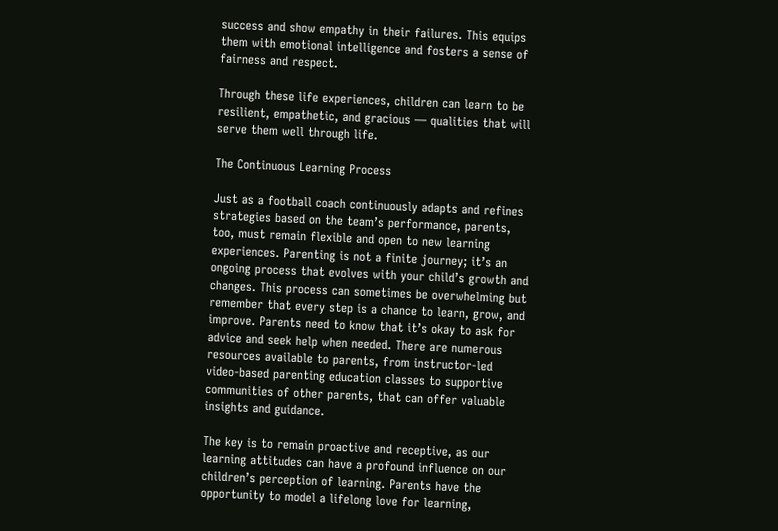success and show empathy in their failures. This equips them with emotional intelligence and fosters a sense of fairness and respect.

Through these life experiences, children can learn to be resilient, empathetic, and gracious — qualities that will serve them well through life.

The Continuous Learning Process

Just as a football coach continuously adapts and refines strategies based on the team’s performance, parents, too, must remain flexible and open to new learning experiences. Parenting is not a finite journey; it’s an ongoing process that evolves with your child’s growth and changes. This process can sometimes be overwhelming but remember that every step is a chance to learn, grow, and improve. Parents need to know that it’s okay to ask for advice and seek help when needed. There are numerous resources available to parents, from instructor-led video-based parenting education classes to supportive communities of other parents, that can offer valuable insights and guidance.

The key is to remain proactive and receptive, as our learning attitudes can have a profound influence on our children’s perception of learning. Parents have the opportunity to model a lifelong love for learning,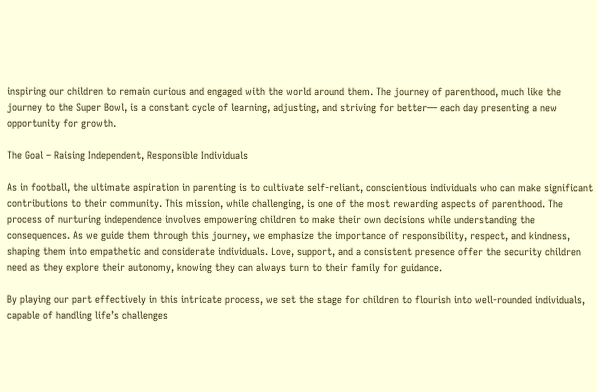inspiring our children to remain curious and engaged with the world around them. The journey of parenthood, much like the journey to the Super Bowl, is a constant cycle of learning, adjusting, and striving for better— each day presenting a new opportunity for growth.

The Goal – Raising Independent, Responsible Individuals

As in football, the ultimate aspiration in parenting is to cultivate self-reliant, conscientious individuals who can make significant contributions to their community. This mission, while challenging, is one of the most rewarding aspects of parenthood. The process of nurturing independence involves empowering children to make their own decisions while understanding the consequences. As we guide them through this journey, we emphasize the importance of responsibility, respect, and kindness, shaping them into empathetic and considerate individuals. Love, support, and a consistent presence offer the security children need as they explore their autonomy, knowing they can always turn to their family for guidance.

By playing our part effectively in this intricate process, we set the stage for children to flourish into well-rounded individuals, capable of handling life’s challenges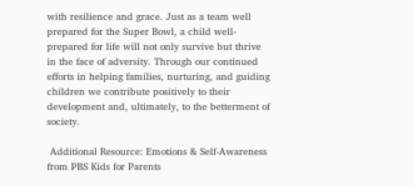with resilience and grace. Just as a team well prepared for the Super Bowl, a child well-prepared for life will not only survive but thrive in the face of adversity. Through our continued efforts in helping families, nurturing, and guiding children we contribute positively to their development and, ultimately, to the betterment of society.

 Additional Resource: Emotions & Self-Awareness from PBS Kids for Parents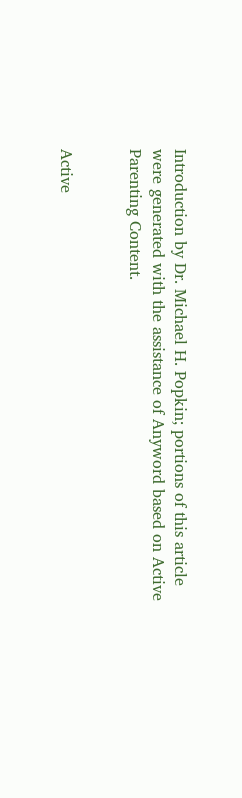Introduction by Dr. Michael H. Popkin; portions of this article were generated with the assistance of Anyword based on Active Parenting Content.


Active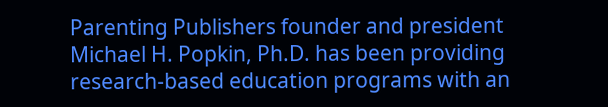Parenting Publishers founder and president Michael H. Popkin, Ph.D. has been providing research-based education programs with an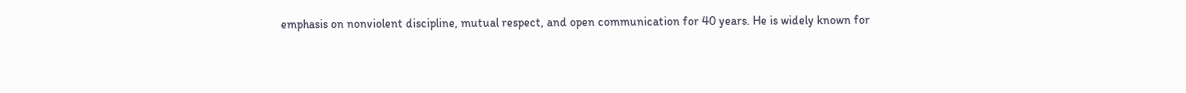emphasis on nonviolent discipline, mutual respect, and open communication for 40 years. He is widely known for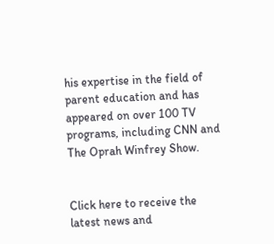his expertise in the field of parent education and has appeared on over 100 TV programs, including CNN and The Oprah Winfrey Show.


Click here to receive the latest news and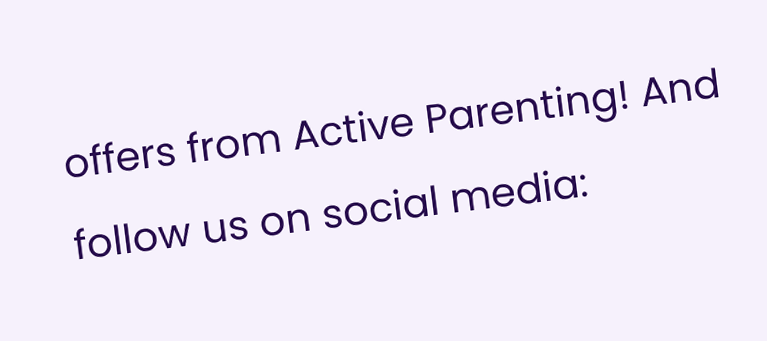offers from Active Parenting! And follow us on social media: